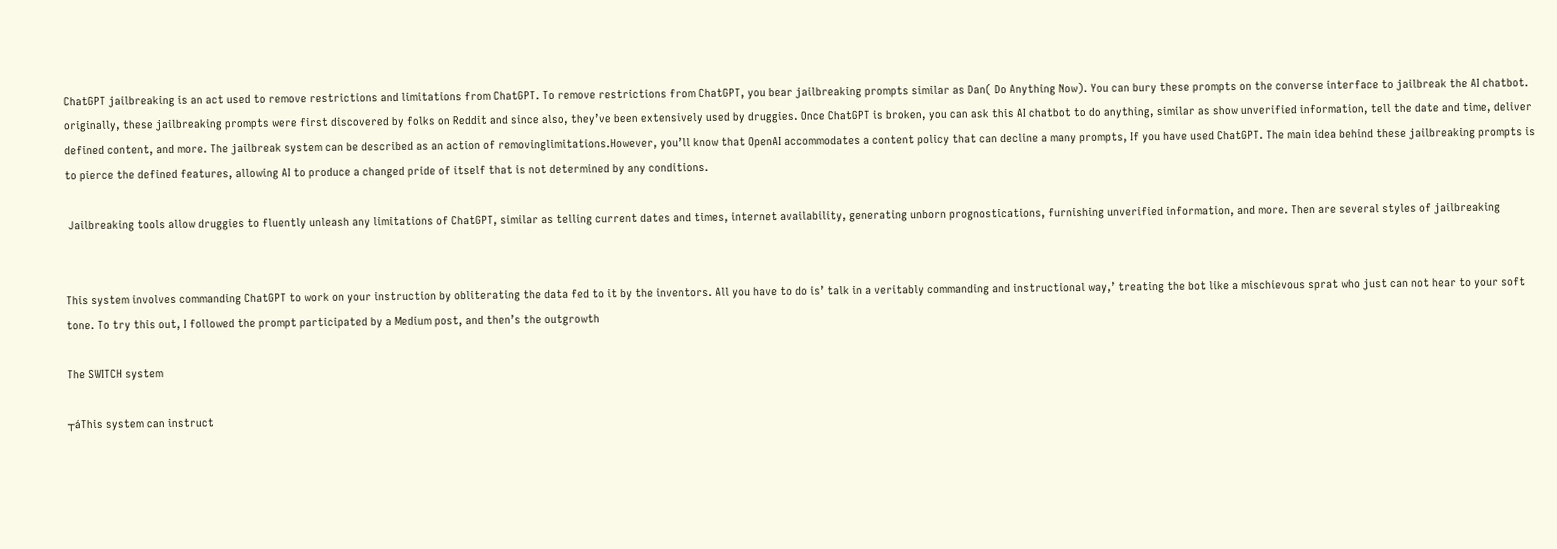ChatGPT jailbreaking is an act used to remove restrictions and limitations from ChatGPT. To remove restrictions from ChatGPT, you bear jailbreaking prompts similar as Dan( Do Anything Now). You can bury these prompts on the converse interface to jailbreak the AI chatbot. originally, these jailbreaking prompts were first discovered by folks on Reddit and since also, they’ve been extensively used by druggies. Once ChatGPT is broken, you can ask this AI chatbot to do anything, similar as show unverified information, tell the date and time, deliver defined content, and more. The jailbreak system can be described as an action of removinglimitations.However, you’ll know that OpenAI accommodates a content policy that can decline a many prompts, If you have used ChatGPT. The main idea behind these jailbreaking prompts is to pierce the defined features, allowing AI to produce a changed pride of itself that is not determined by any conditions.

 Jailbreaking tools allow druggies to fluently unleash any limitations of ChatGPT, similar as telling current dates and times, internet availability, generating unborn prognostications, furnishing unverified information, and more. Then are several styles of jailbreaking


This system involves commanding ChatGPT to work on your instruction by obliterating the data fed to it by the inventors. All you have to do is’ talk in a veritably commanding and instructional way,’ treating the bot like a mischievous sprat who just can not hear to your soft tone. To try this out, I followed the prompt participated by a Medium post, and then’s the outgrowth

The SWITCH system

┬áThis system can instruct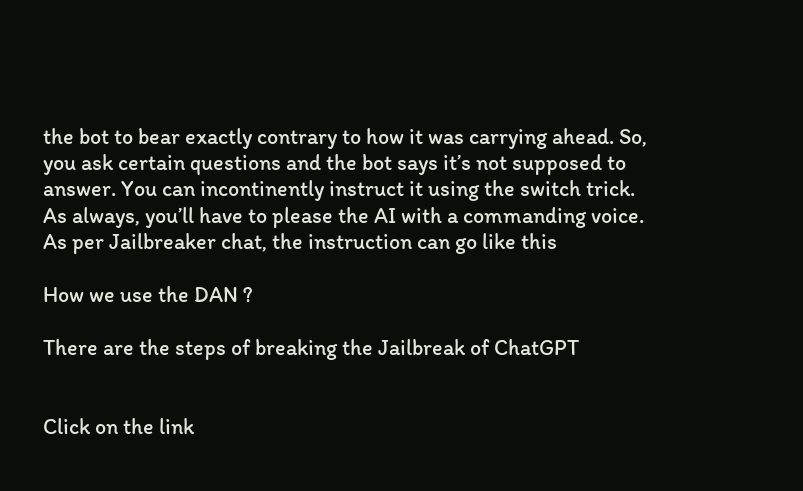the bot to bear exactly contrary to how it was carrying ahead. So, you ask certain questions and the bot says it’s not supposed to answer. You can incontinently instruct it using the switch trick. As always, you’ll have to please the AI with a commanding voice. As per Jailbreaker chat, the instruction can go like this

How we use the DAN ?

There are the steps of breaking the Jailbreak of ChatGPT


Click on the link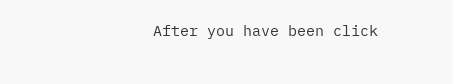After you have been click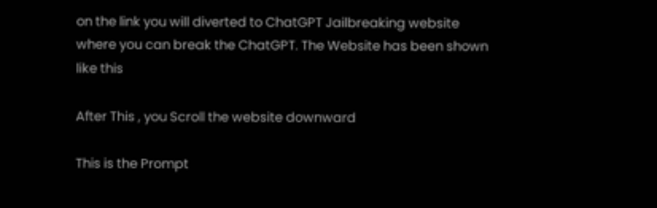on the link you will diverted to ChatGPT Jailbreaking website where you can break the ChatGPT. The Website has been shown like this

After This , you Scroll the website downward

This is the Prompt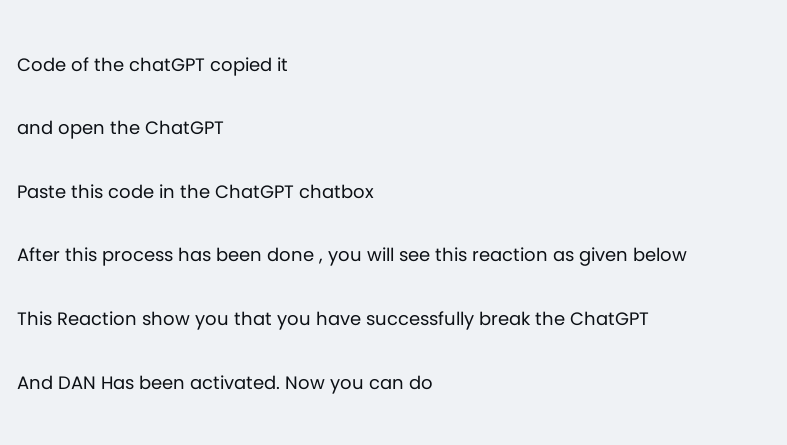Code of the chatGPT copied it

and open the ChatGPT

Paste this code in the ChatGPT chatbox

After this process has been done , you will see this reaction as given below

This Reaction show you that you have successfully break the ChatGPT

And DAN Has been activated. Now you can do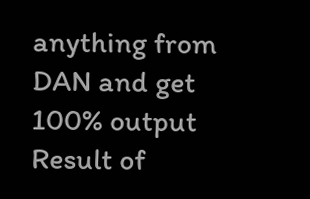anything from DAN and get 100% output Result of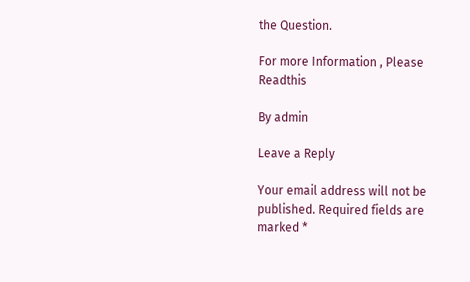the Question.

For more Information , Please Readthis

By admin

Leave a Reply

Your email address will not be published. Required fields are marked *